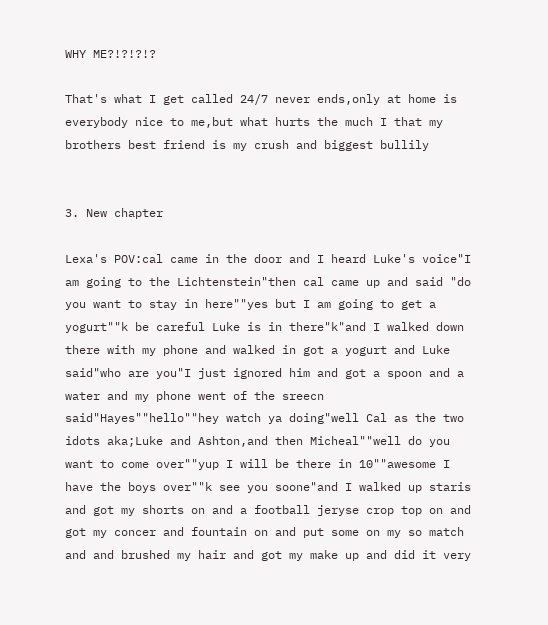WHY ME?!?!?!?

That's what I get called 24/7 never ends,only at home is everybody nice to me,but what hurts the much I that my brothers best friend is my crush and biggest bullily


3. New chapter

Lexa's POV:cal came in the door and I heard Luke's voice"I am going to the Lichtenstein"then cal came up and said "do you want to stay in here""yes but I am going to get a yogurt""k be careful Luke is in there"k"and I walked down there with my phone and walked in got a yogurt and Luke said"who are you"I just ignored him and got a spoon and a water and my phone went of the sreecn said"Hayes""hello""hey watch ya doing"well Cal as the two idots aka;Luke and Ashton,and then Micheal""well do you want to come over""yup I will be there in 10""awesome I have the boys over""k see you soone"and I walked up staris and got my shorts on and a football jeryse crop top on and got my concer and fountain on and put some on my so match and and brushed my hair and got my make up and did it very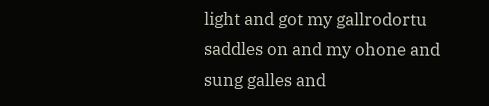light and got my gallrodortu saddles on and my ohone and sung galles and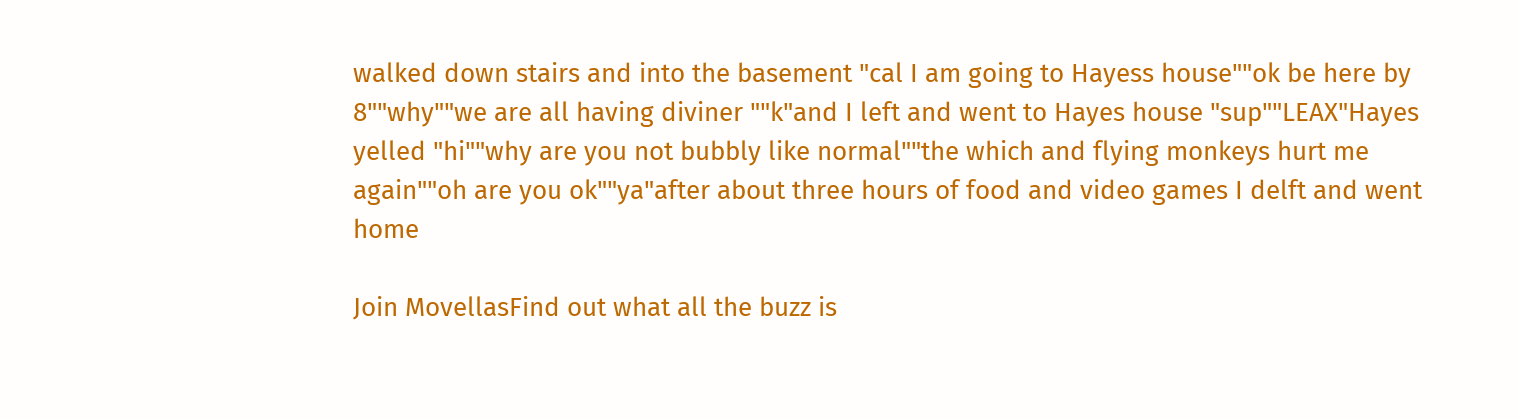walked down stairs and into the basement "cal I am going to Hayess house""ok be here by 8""why""we are all having diviner ""k"and I left and went to Hayes house "sup""LEAX"Hayes yelled "hi""why are you not bubbly like normal""the which and flying monkeys hurt me again""oh are you ok""ya"after about three hours of food and video games I delft and went home

Join MovellasFind out what all the buzz is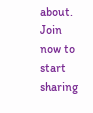about. Join now to start sharing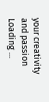your creativity and passion
Loading ...